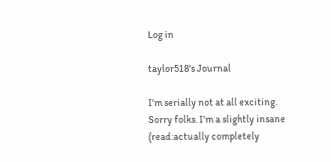Log in

taylor518's Journal

I'm serially not at all exciting. Sorry folks. I'm a slightly insane (read:actually completely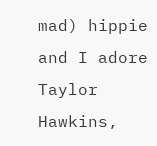mad) hippie and I adore Taylor Hawkins,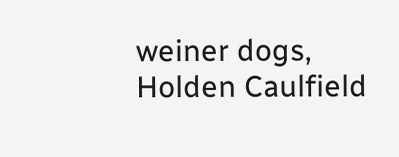weiner dogs, Holden Caulfield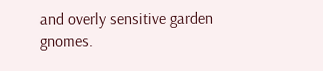and overly sensitive garden gnomes.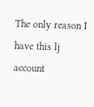The only reason I have this lj account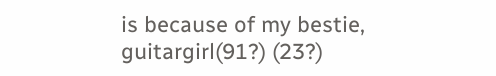is because of my bestie, guitargirl(91?) (23?)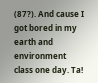(87?). And cause I got bored in my earth and environment class one day. Ta!